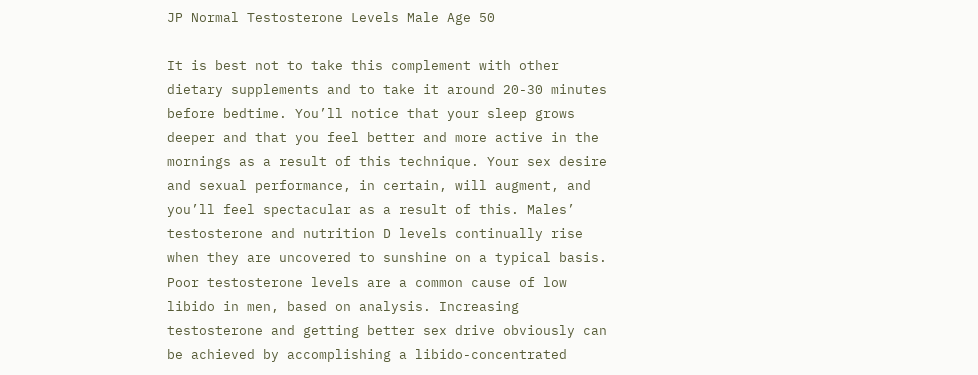JP Normal Testosterone Levels Male Age 50

It is best not to take this complement with other dietary supplements and to take it around 20-30 minutes before bedtime. You’ll notice that your sleep grows deeper and that you feel better and more active in the mornings as a result of this technique. Your sex desire and sexual performance, in certain, will augment, and you’ll feel spectacular as a result of this. Males’ testosterone and nutrition D levels continually rise when they are uncovered to sunshine on a typical basis. Poor testosterone levels are a common cause of low libido in men, based on analysis. Increasing testosterone and getting better sex drive obviously can be achieved by accomplishing a libido-concentrated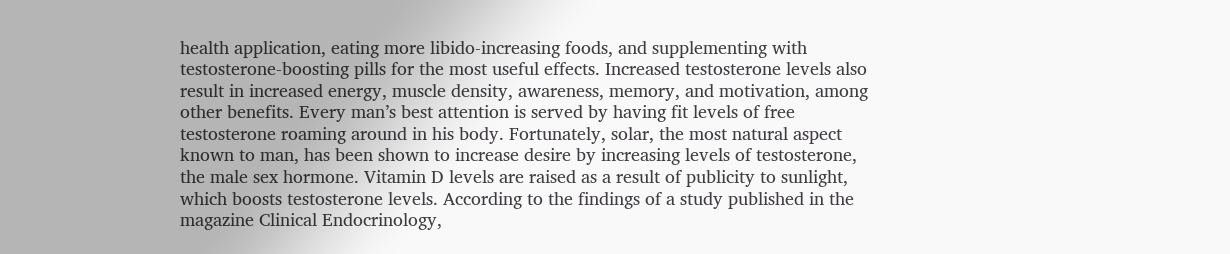health application, eating more libido-increasing foods, and supplementing with testosterone-boosting pills for the most useful effects. Increased testosterone levels also result in increased energy, muscle density, awareness, memory, and motivation, among other benefits. Every man’s best attention is served by having fit levels of free testosterone roaming around in his body. Fortunately, solar, the most natural aspect known to man, has been shown to increase desire by increasing levels of testosterone, the male sex hormone. Vitamin D levels are raised as a result of publicity to sunlight, which boosts testosterone levels. According to the findings of a study published in the magazine Clinical Endocrinology,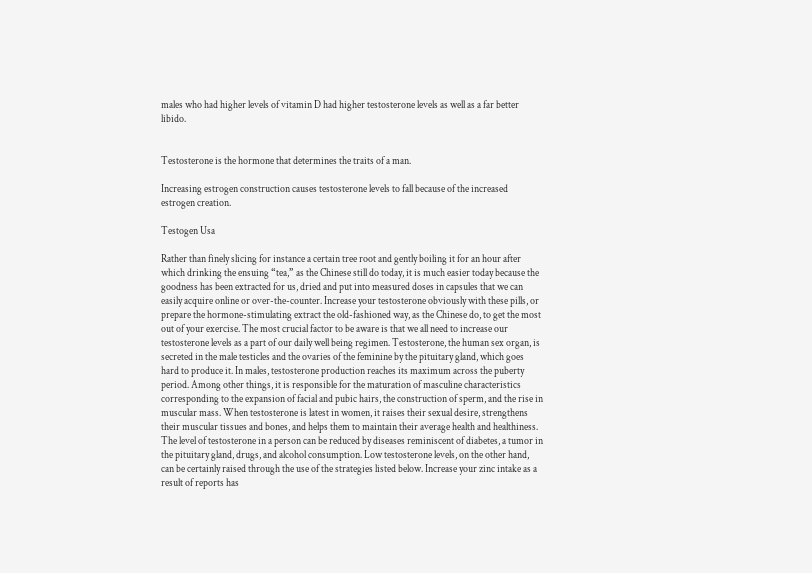males who had higher levels of vitamin D had higher testosterone levels as well as a far better libido.


Testosterone is the hormone that determines the traits of a man.

Increasing estrogen construction causes testosterone levels to fall because of the increased estrogen creation.

Testogen Usa

Rather than finely slicing for instance a certain tree root and gently boiling it for an hour after which drinking the ensuing “tea,” as the Chinese still do today, it is much easier today because the goodness has been extracted for us, dried and put into measured doses in capsules that we can easily acquire online or over-the-counter. Increase your testosterone obviously with these pills, or prepare the hormone-stimulating extract the old-fashioned way, as the Chinese do, to get the most out of your exercise. The most crucial factor to be aware is that we all need to increase our testosterone levels as a part of our daily well being regimen. Testosterone, the human sex organ, is secreted in the male testicles and the ovaries of the feminine by the pituitary gland, which goes hard to produce it. In males, testosterone production reaches its maximum across the puberty period. Among other things, it is responsible for the maturation of masculine characteristics corresponding to the expansion of facial and pubic hairs, the construction of sperm, and the rise in muscular mass. When testosterone is latest in women, it raises their sexual desire, strengthens their muscular tissues and bones, and helps them to maintain their average health and healthiness. The level of testosterone in a person can be reduced by diseases reminiscent of diabetes, a tumor in the pituitary gland, drugs, and alcohol consumption. Low testosterone levels, on the other hand, can be certainly raised through the use of the strategies listed below. Increase your zinc intake as a result of reports has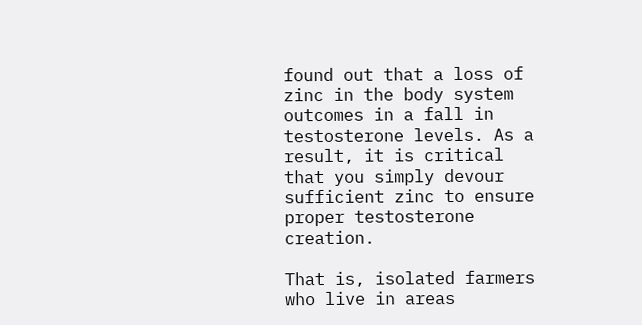found out that a loss of zinc in the body system outcomes in a fall in testosterone levels. As a result, it is critical that you simply devour sufficient zinc to ensure proper testosterone creation.

That is, isolated farmers who live in areas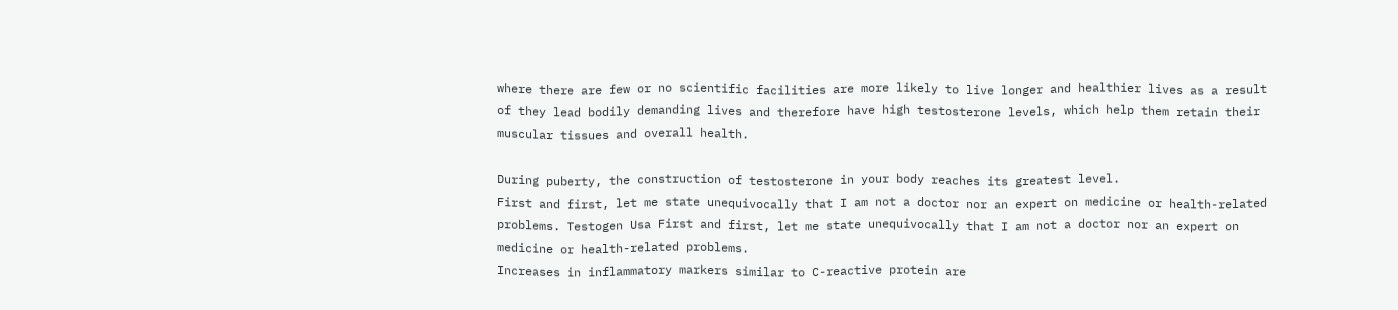where there are few or no scientific facilities are more likely to live longer and healthier lives as a result of they lead bodily demanding lives and therefore have high testosterone levels, which help them retain their muscular tissues and overall health.

During puberty, the construction of testosterone in your body reaches its greatest level.
First and first, let me state unequivocally that I am not a doctor nor an expert on medicine or health-related problems. Testogen Usa First and first, let me state unequivocally that I am not a doctor nor an expert on medicine or health-related problems.
Increases in inflammatory markers similar to C-reactive protein are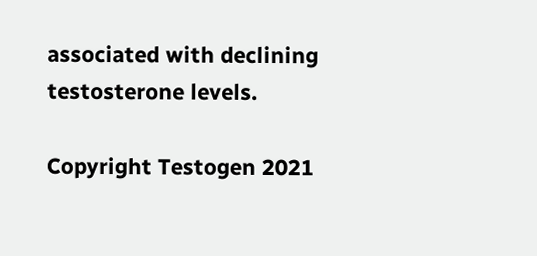associated with declining testosterone levels.

Copyright Testogen 2021